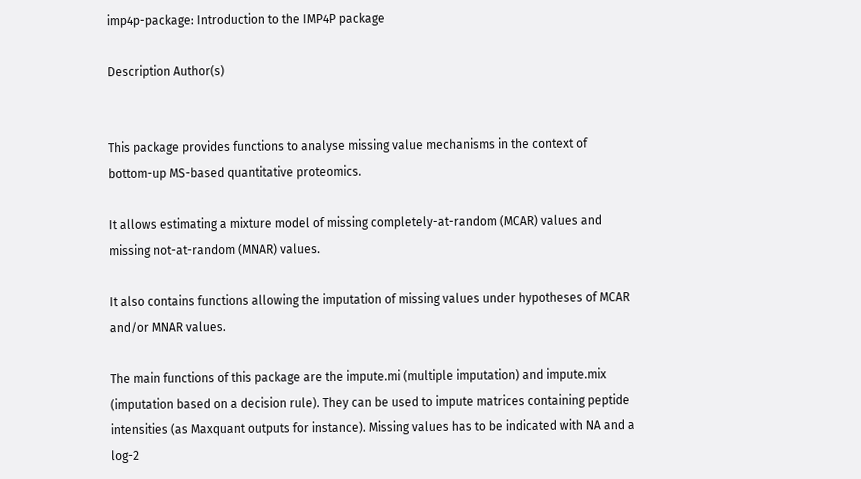imp4p-package: Introduction to the IMP4P package

Description Author(s)


This package provides functions to analyse missing value mechanisms in the context of bottom-up MS-based quantitative proteomics.

It allows estimating a mixture model of missing completely-at-random (MCAR) values and missing not-at-random (MNAR) values.

It also contains functions allowing the imputation of missing values under hypotheses of MCAR and/or MNAR values.

The main functions of this package are the impute.mi (multiple imputation) and impute.mix (imputation based on a decision rule). They can be used to impute matrices containing peptide intensities (as Maxquant outputs for instance). Missing values has to be indicated with NA and a log-2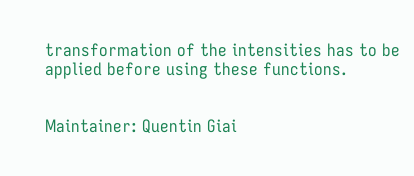transformation of the intensities has to be applied before using these functions.


Maintainer: Quentin Giai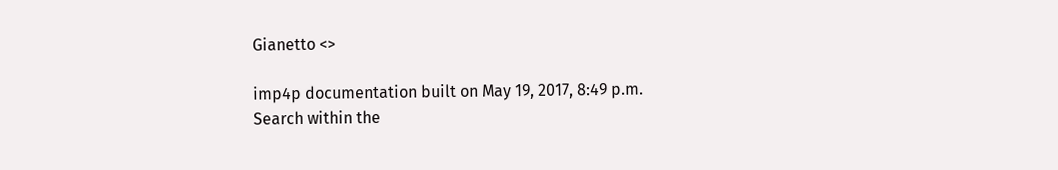Gianetto <>

imp4p documentation built on May 19, 2017, 8:49 p.m.
Search within the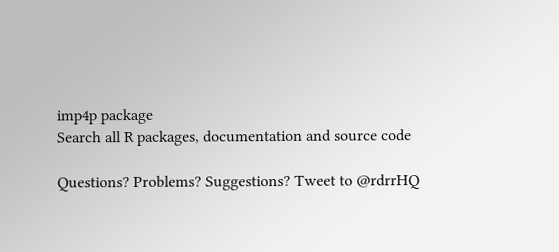imp4p package
Search all R packages, documentation and source code

Questions? Problems? Suggestions? Tweet to @rdrrHQ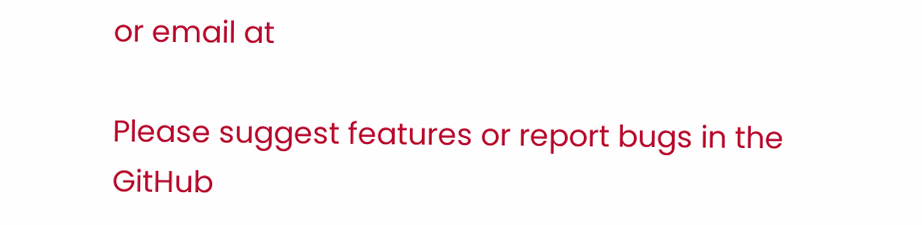or email at

Please suggest features or report bugs in the GitHub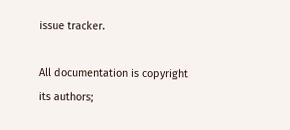issue tracker.

All documentation is copyright its authors;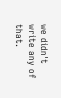we didn't write any of that.